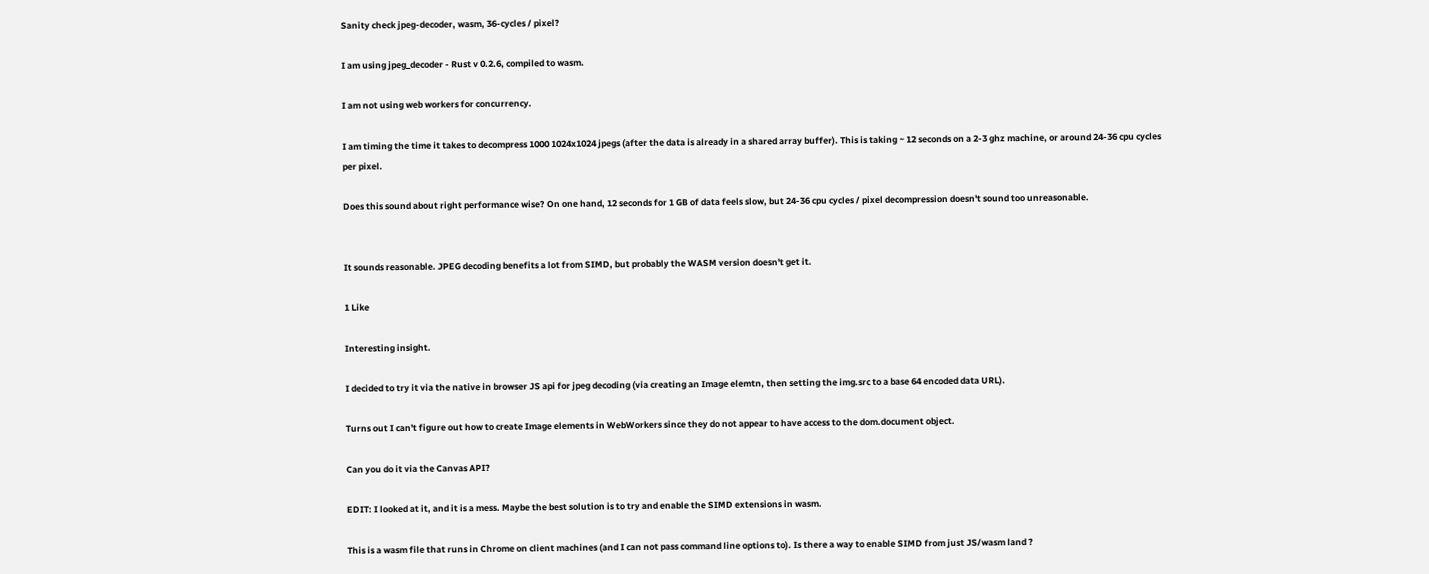Sanity check jpeg-decoder, wasm, 36-cycles / pixel?

I am using jpeg_decoder - Rust v 0.2.6, compiled to wasm.

I am not using web workers for concurrency.

I am timing the time it takes to decompress 1000 1024x1024 jpegs (after the data is already in a shared array buffer). This is taking ~ 12 seconds on a 2-3 ghz machine, or around 24-36 cpu cycles per pixel.

Does this sound about right performance wise? On one hand, 12 seconds for 1 GB of data feels slow, but 24-36 cpu cycles / pixel decompression doesn't sound too unreasonable.


It sounds reasonable. JPEG decoding benefits a lot from SIMD, but probably the WASM version doesn't get it.

1 Like

Interesting insight.

I decided to try it via the native in browser JS api for jpeg decoding (via creating an Image elemtn, then setting the img.src to a base 64 encoded data URL).

Turns out I can't figure out how to create Image elements in WebWorkers since they do not appear to have access to the dom.document object.

Can you do it via the Canvas API?

EDIT: I looked at it, and it is a mess. Maybe the best solution is to try and enable the SIMD extensions in wasm.

This is a wasm file that runs in Chrome on client machines (and I can not pass command line options to). Is there a way to enable SIMD from just JS/wasm land ?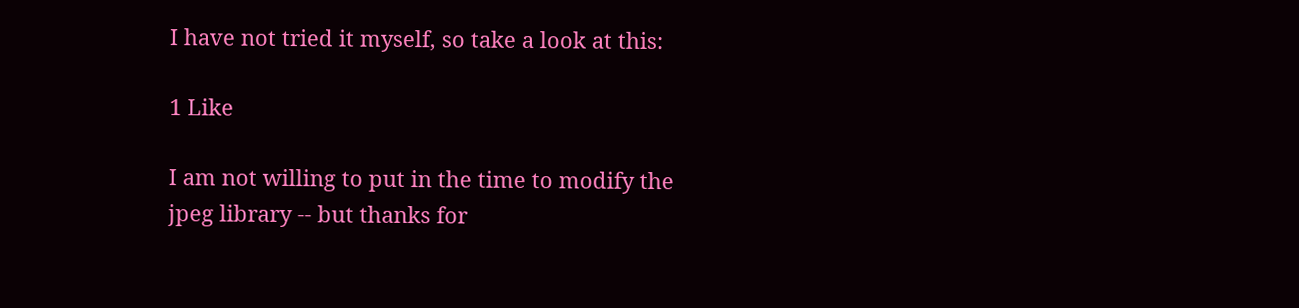I have not tried it myself, so take a look at this:

1 Like

I am not willing to put in the time to modify the jpeg library -- but thanks for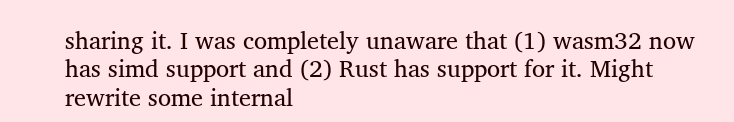sharing it. I was completely unaware that (1) wasm32 now has simd support and (2) Rust has support for it. Might rewrite some internal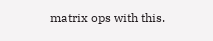matrix ops with this.